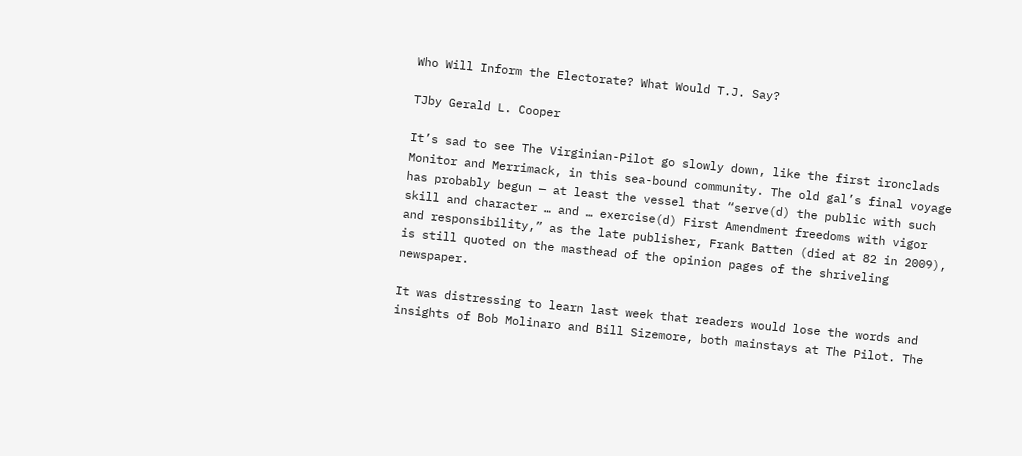Who Will Inform the Electorate? What Would T.J. Say?

TJby Gerald L. Cooper

It’s sad to see The Virginian-Pilot go slowly down, like the first ironclads Monitor and Merrimack, in this sea-bound community. The old gal’s final voyage has probably begun — at least the vessel that “serve(d) the public with such skill and character … and … exercise(d) First Amendment freedoms with vigor and responsibility,” as the late publisher, Frank Batten (died at 82 in 2009), is still quoted on the masthead of the opinion pages of the shriveling newspaper.

It was distressing to learn last week that readers would lose the words and insights of Bob Molinaro and Bill Sizemore, both mainstays at The Pilot. The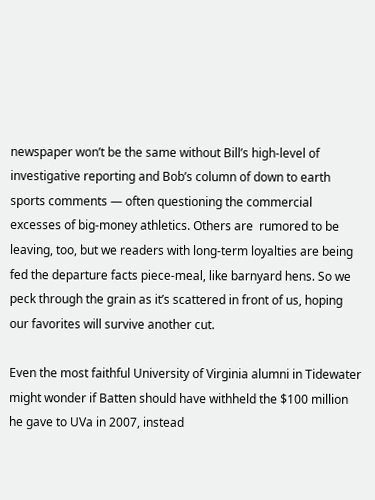newspaper won’t be the same without Bill’s high-level of investigative reporting and Bob’s column of down to earth sports comments — often questioning the commercial excesses of big-money athletics. Others are  rumored to be leaving, too, but we readers with long-term loyalties are being fed the departure facts piece-meal, like barnyard hens. So we peck through the grain as it’s scattered in front of us, hoping our favorites will survive another cut.

Even the most faithful University of Virginia alumni in Tidewater might wonder if Batten should have withheld the $100 million he gave to UVa in 2007, instead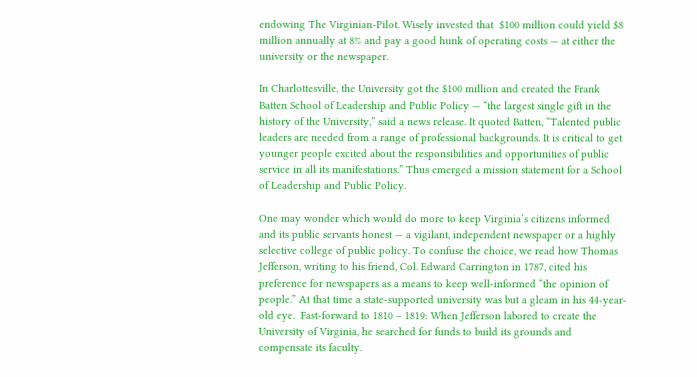endowing The Virginian-Pilot. Wisely invested that  $100 million could yield $8 million annually at 8% and pay a good hunk of operating costs — at either the university or the newspaper.

In Charlottesville, the University got the $100 million and created the Frank Batten School of Leadership and Public Policy — “the largest single gift in the history of the University,” said a news release. It quoted Batten, “Talented public leaders are needed from a range of professional backgrounds. It is critical to get younger people excited about the responsibilities and opportunities of public service in all its manifestations.” Thus emerged a mission statement for a School of Leadership and Public Policy.

One may wonder which would do more to keep Virginia’s citizens informed and its public servants honest — a vigilant, independent newspaper or a highly selective college of public policy. To confuse the choice, we read how Thomas Jefferson, writing to his friend, Col. Edward Carrington in 1787, cited his preference for newspapers as a means to keep well-informed “the opinion of people.” At that time a state-supported university was but a gleam in his 44-year-old eye.  Fast-forward to 1810 – 1819: When Jefferson labored to create the University of Virginia, he searched for funds to build its grounds and compensate its faculty.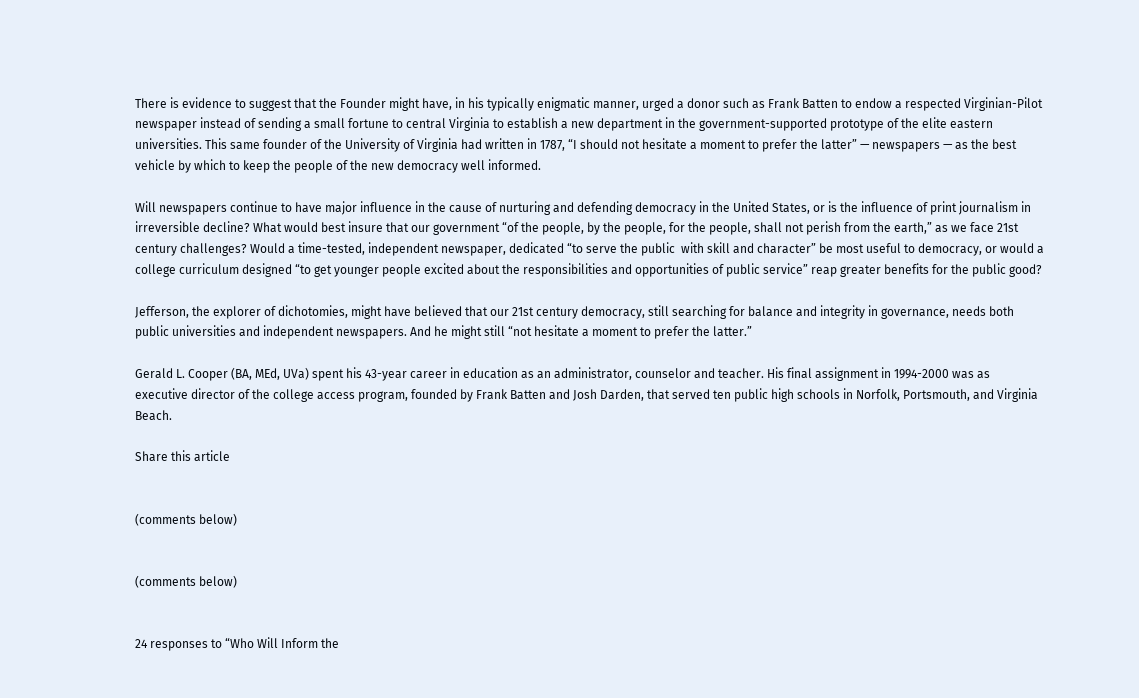There is evidence to suggest that the Founder might have, in his typically enigmatic manner, urged a donor such as Frank Batten to endow a respected Virginian-Pilot newspaper instead of sending a small fortune to central Virginia to establish a new department in the government-supported prototype of the elite eastern universities. This same founder of the University of Virginia had written in 1787, “I should not hesitate a moment to prefer the latter” — newspapers — as the best vehicle by which to keep the people of the new democracy well informed.

Will newspapers continue to have major influence in the cause of nurturing and defending democracy in the United States, or is the influence of print journalism in irreversible decline? What would best insure that our government “of the people, by the people, for the people, shall not perish from the earth,” as we face 21st century challenges? Would a time-tested, independent newspaper, dedicated “to serve the public  with skill and character” be most useful to democracy, or would a college curriculum designed “to get younger people excited about the responsibilities and opportunities of public service” reap greater benefits for the public good?

Jefferson, the explorer of dichotomies, might have believed that our 21st century democracy, still searching for balance and integrity in governance, needs both public universities and independent newspapers. And he might still “not hesitate a moment to prefer the latter.”

Gerald L. Cooper (BA, MEd, UVa) spent his 43-year career in education as an administrator, counselor and teacher. His final assignment in 1994-2000 was as executive director of the college access program, founded by Frank Batten and Josh Darden, that served ten public high schools in Norfolk, Portsmouth, and Virginia Beach.

Share this article


(comments below)


(comments below)


24 responses to “Who Will Inform the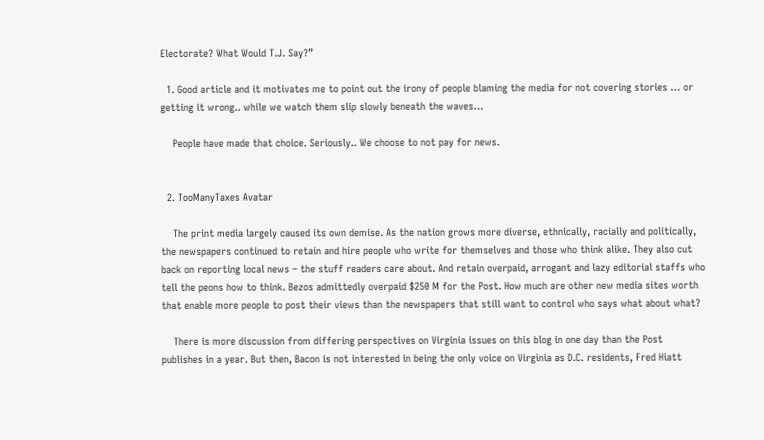Electorate? What Would T.J. Say?”

  1. Good article and it motivates me to point out the irony of people blaming the media for not covering stories … or getting it wrong.. while we watch them slip slowly beneath the waves…

    People have made that choice. Seriously.. We choose to not pay for news.


  2. TooManyTaxes Avatar

    The print media largely caused its own demise. As the nation grows more diverse, ethnically, racially and politically, the newspapers continued to retain and hire people who write for themselves and those who think alike. They also cut back on reporting local news – the stuff readers care about. And retain overpaid, arrogant and lazy editorial staffs who tell the peons how to think. Bezos admittedly overpaid $250 M for the Post. How much are other new media sites worth that enable more people to post their views than the newspapers that still want to control who says what about what?

    There is more discussion from differing perspectives on Virginia issues on this blog in one day than the Post publishes in a year. But then, Bacon is not interested in being the only voice on Virginia as D.C. residents, Fred Hiatt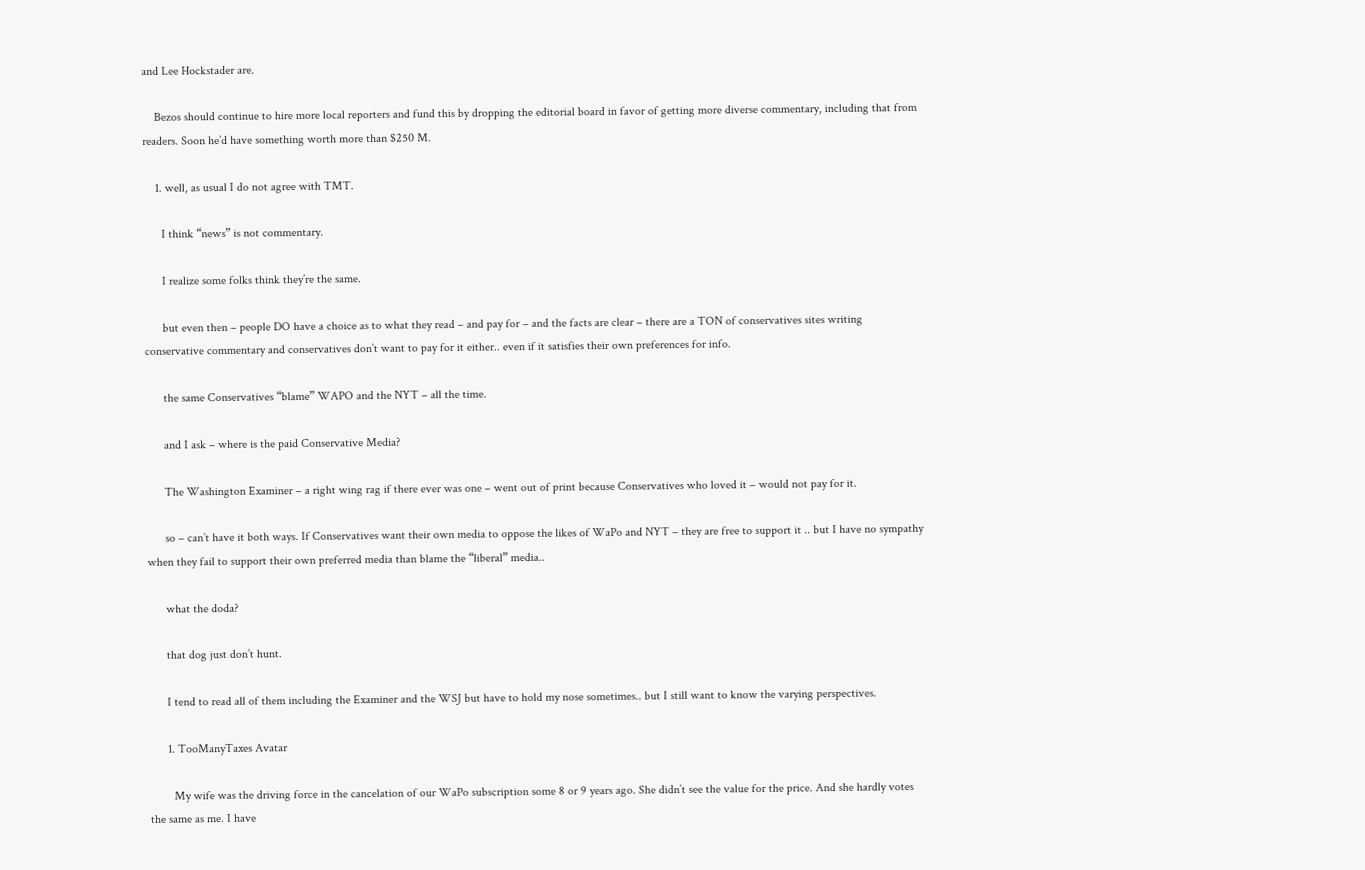and Lee Hockstader are.

    Bezos should continue to hire more local reporters and fund this by dropping the editorial board in favor of getting more diverse commentary, including that from readers. Soon he’d have something worth more than $250 M.

    1. well, as usual I do not agree with TMT.

      I think “news” is not commentary.

      I realize some folks think they’re the same.

      but even then – people DO have a choice as to what they read – and pay for – and the facts are clear – there are a TON of conservatives sites writing conservative commentary and conservatives don’t want to pay for it either.. even if it satisfies their own preferences for info.

      the same Conservatives “blame” WAPO and the NYT – all the time.

      and I ask – where is the paid Conservative Media?

      The Washington Examiner – a right wing rag if there ever was one – went out of print because Conservatives who loved it – would not pay for it.

      so – can’t have it both ways. If Conservatives want their own media to oppose the likes of WaPo and NYT – they are free to support it .. but I have no sympathy when they fail to support their own preferred media than blame the “liberal” media..

      what the doda?

      that dog just don’t hunt.

      I tend to read all of them including the Examiner and the WSJ but have to hold my nose sometimes.. but I still want to know the varying perspectives.

      1. TooManyTaxes Avatar

        My wife was the driving force in the cancelation of our WaPo subscription some 8 or 9 years ago. She didn’t see the value for the price. And she hardly votes the same as me. I have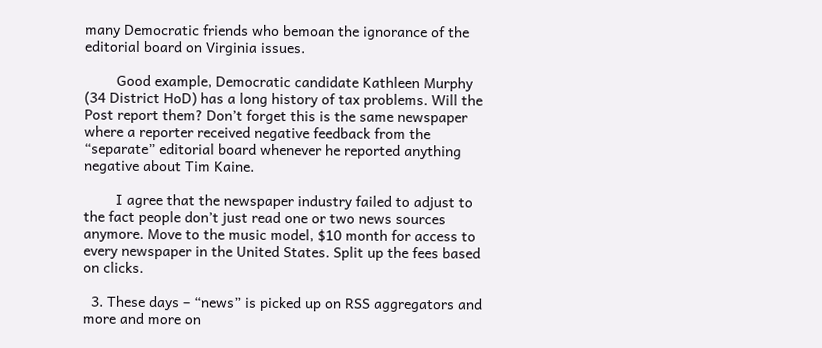many Democratic friends who bemoan the ignorance of the editorial board on Virginia issues.

        Good example, Democratic candidate Kathleen Murphy (34 District HoD) has a long history of tax problems. Will the Post report them? Don’t forget this is the same newspaper where a reporter received negative feedback from the “separate” editorial board whenever he reported anything negative about Tim Kaine.

        I agree that the newspaper industry failed to adjust to the fact people don’t just read one or two news sources anymore. Move to the music model, $10 month for access to every newspaper in the United States. Split up the fees based on clicks.

  3. These days – “news” is picked up on RSS aggregators and more and more on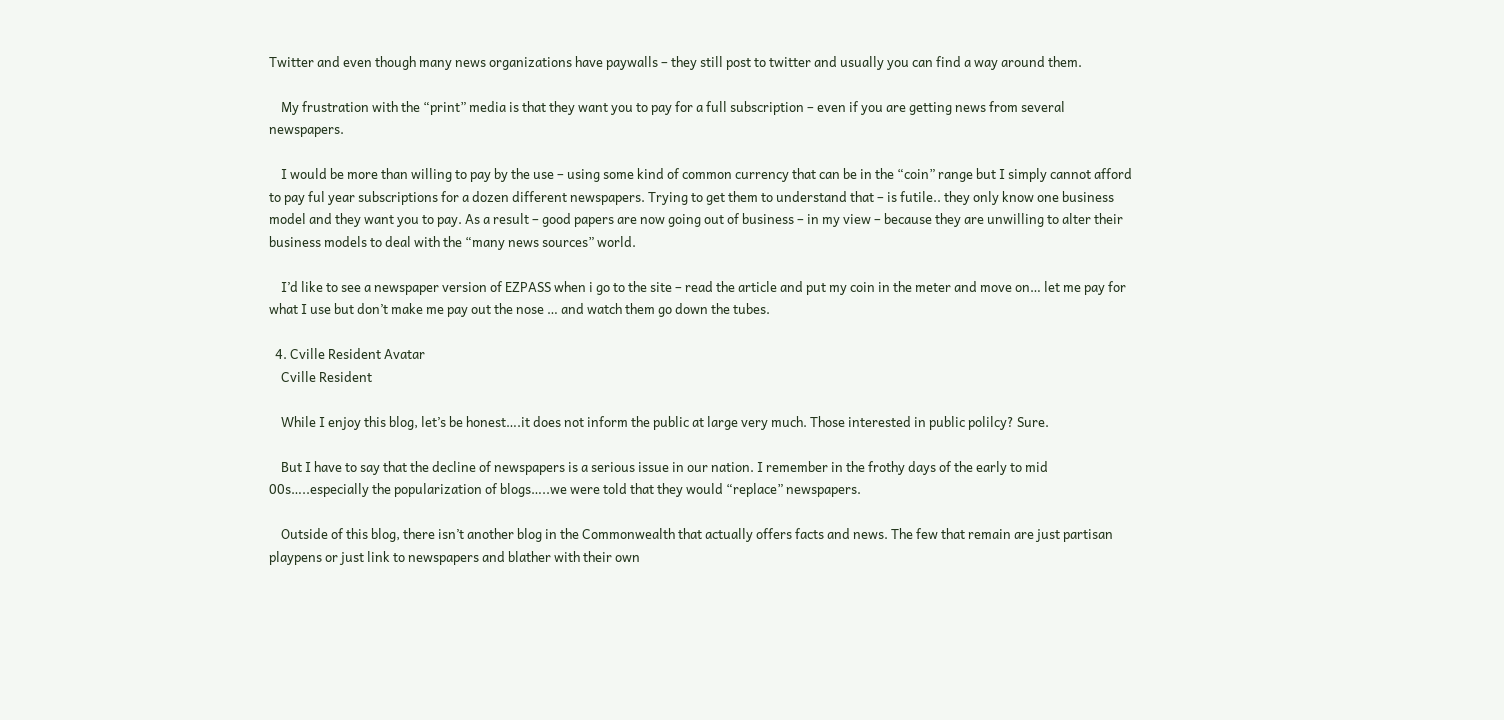Twitter and even though many news organizations have paywalls – they still post to twitter and usually you can find a way around them.

    My frustration with the “print” media is that they want you to pay for a full subscription – even if you are getting news from several newspapers.

    I would be more than willing to pay by the use – using some kind of common currency that can be in the “coin” range but I simply cannot afford to pay ful year subscriptions for a dozen different newspapers. Trying to get them to understand that – is futile.. they only know one business model and they want you to pay. As a result – good papers are now going out of business – in my view – because they are unwilling to alter their business models to deal with the “many news sources” world.

    I’d like to see a newspaper version of EZPASS when i go to the site – read the article and put my coin in the meter and move on… let me pay for what I use but don’t make me pay out the nose … and watch them go down the tubes.

  4. Cville Resident Avatar
    Cville Resident

    While I enjoy this blog, let’s be honest….it does not inform the public at large very much. Those interested in public polilcy? Sure.

    But I have to say that the decline of newspapers is a serious issue in our nation. I remember in the frothy days of the early to mid 00s…..especially the popularization of blogs…..we were told that they would “replace” newspapers.

    Outside of this blog, there isn’t another blog in the Commonwealth that actually offers facts and news. The few that remain are just partisan playpens or just link to newspapers and blather with their own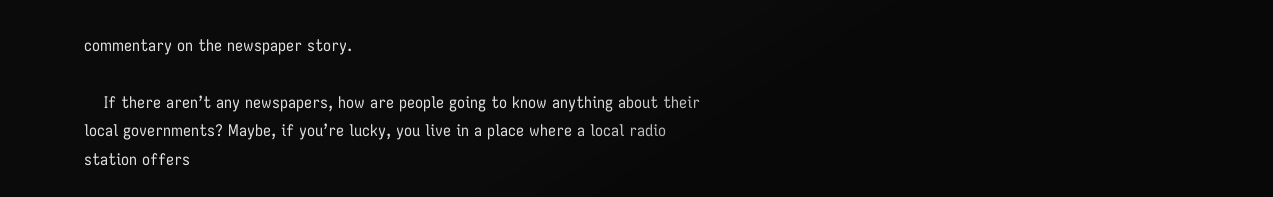commentary on the newspaper story.

    If there aren’t any newspapers, how are people going to know anything about their local governments? Maybe, if you’re lucky, you live in a place where a local radio station offers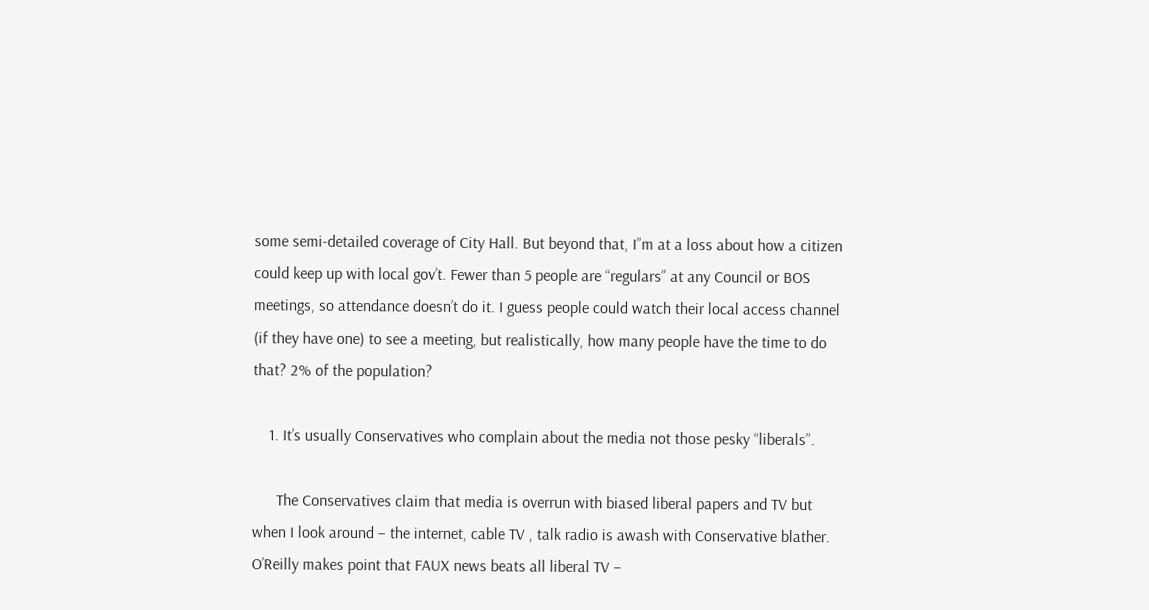some semi-detailed coverage of City Hall. But beyond that, I”m at a loss about how a citizen could keep up with local gov’t. Fewer than 5 people are “regulars” at any Council or BOS meetings, so attendance doesn’t do it. I guess people could watch their local access channel (if they have one) to see a meeting, but realistically, how many people have the time to do that? 2% of the population?

    1. It’s usually Conservatives who complain about the media not those pesky “liberals”.

      The Conservatives claim that media is overrun with biased liberal papers and TV but when I look around – the internet, cable TV , talk radio is awash with Conservative blather. O’Reilly makes point that FAUX news beats all liberal TV –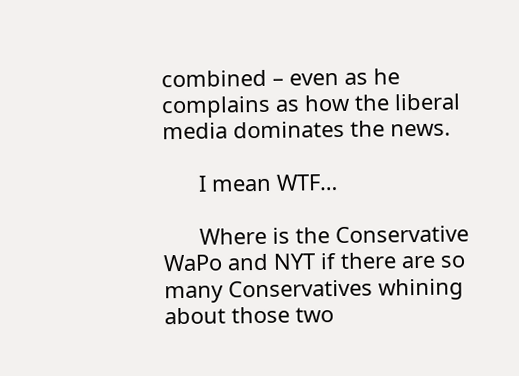combined – even as he complains as how the liberal media dominates the news.

      I mean WTF…

      Where is the Conservative WaPo and NYT if there are so many Conservatives whining about those two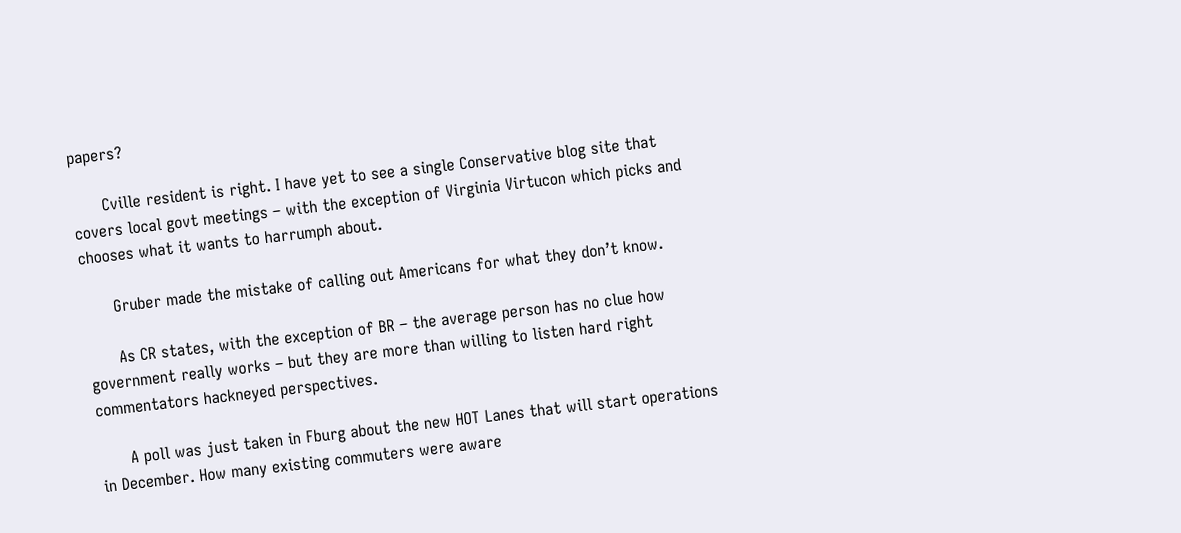papers?

      Cville resident is right. I have yet to see a single Conservative blog site that covers local govt meetings – with the exception of Virginia Virtucon which picks and chooses what it wants to harrumph about.

      Gruber made the mistake of calling out Americans for what they don’t know.

      As CR states, with the exception of BR – the average person has no clue how government really works – but they are more than willing to listen hard right commentators hackneyed perspectives.

      A poll was just taken in Fburg about the new HOT Lanes that will start operations in December. How many existing commuters were aware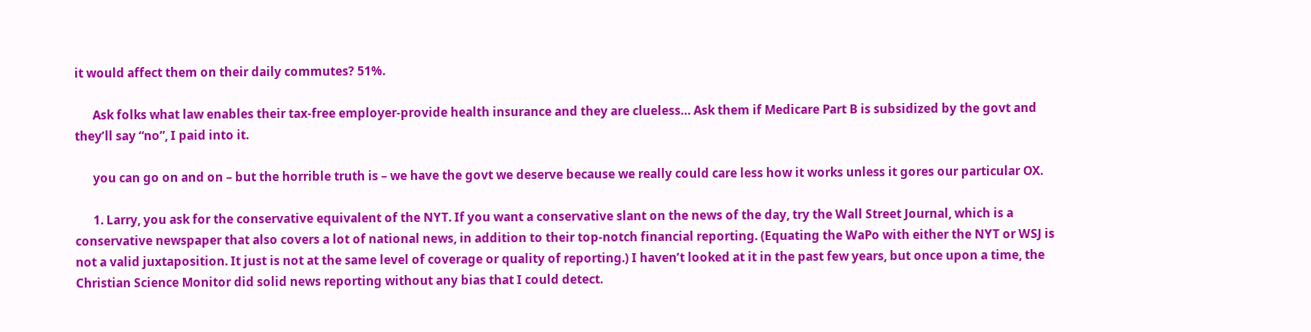it would affect them on their daily commutes? 51%.

      Ask folks what law enables their tax-free employer-provide health insurance and they are clueless… Ask them if Medicare Part B is subsidized by the govt and they’ll say “no”, I paid into it.

      you can go on and on – but the horrible truth is – we have the govt we deserve because we really could care less how it works unless it gores our particular OX.

      1. Larry, you ask for the conservative equivalent of the NYT. If you want a conservative slant on the news of the day, try the Wall Street Journal, which is a conservative newspaper that also covers a lot of national news, in addition to their top-notch financial reporting. (Equating the WaPo with either the NYT or WSJ is not a valid juxtaposition. It just is not at the same level of coverage or quality of reporting.) I haven’t looked at it in the past few years, but once upon a time, the Christian Science Monitor did solid news reporting without any bias that I could detect.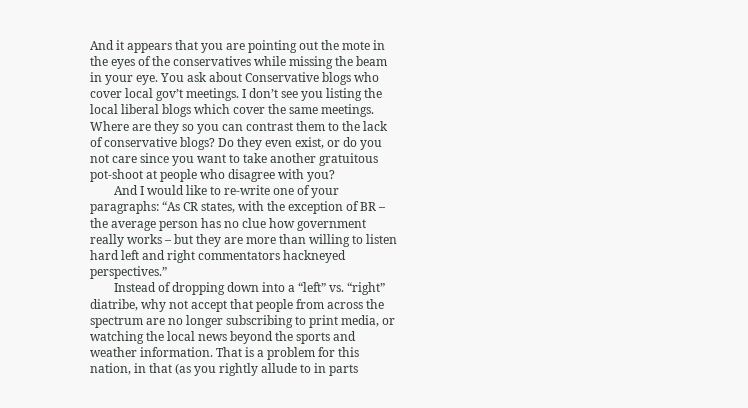And it appears that you are pointing out the mote in the eyes of the conservatives while missing the beam in your eye. You ask about Conservative blogs who cover local gov’t meetings. I don’t see you listing the local liberal blogs which cover the same meetings. Where are they so you can contrast them to the lack of conservative blogs? Do they even exist, or do you not care since you want to take another gratuitous pot-shoot at people who disagree with you?
        And I would like to re-write one of your paragraphs: “As CR states, with the exception of BR – the average person has no clue how government really works – but they are more than willing to listen hard left and right commentators hackneyed perspectives.”
        Instead of dropping down into a “left” vs. “right” diatribe, why not accept that people from across the spectrum are no longer subscribing to print media, or watching the local news beyond the sports and weather information. That is a problem for this nation, in that (as you rightly allude to in parts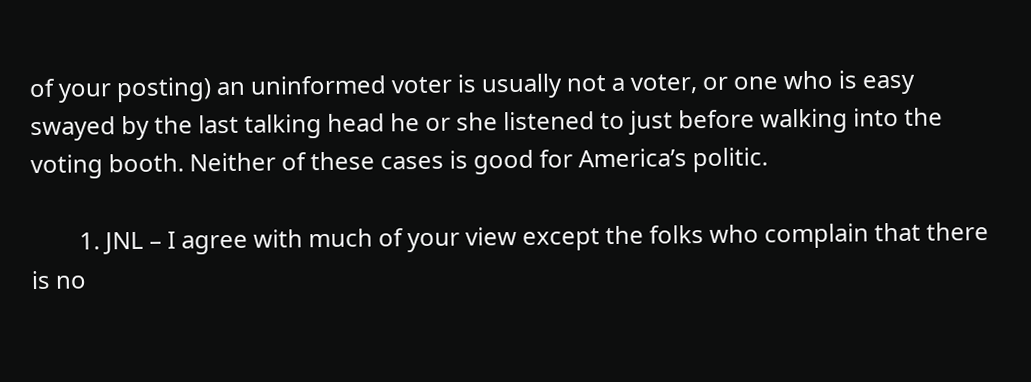of your posting) an uninformed voter is usually not a voter, or one who is easy swayed by the last talking head he or she listened to just before walking into the voting booth. Neither of these cases is good for America’s politic.

        1. JNL – I agree with much of your view except the folks who complain that there is no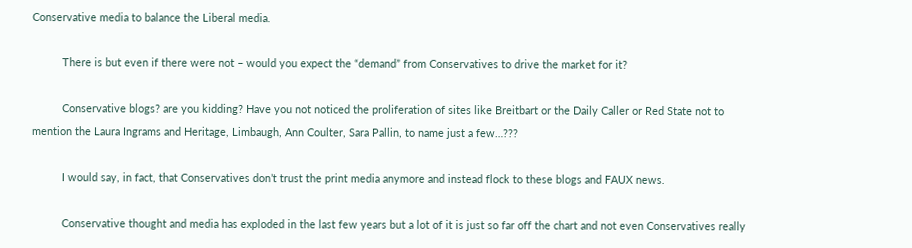Conservative media to balance the Liberal media.

          There is but even if there were not – would you expect the “demand” from Conservatives to drive the market for it?

          Conservative blogs? are you kidding? Have you not noticed the proliferation of sites like Breitbart or the Daily Caller or Red State not to mention the Laura Ingrams and Heritage, Limbaugh, Ann Coulter, Sara Pallin, to name just a few…???

          I would say, in fact, that Conservatives don’t trust the print media anymore and instead flock to these blogs and FAUX news.

          Conservative thought and media has exploded in the last few years but a lot of it is just so far off the chart and not even Conservatives really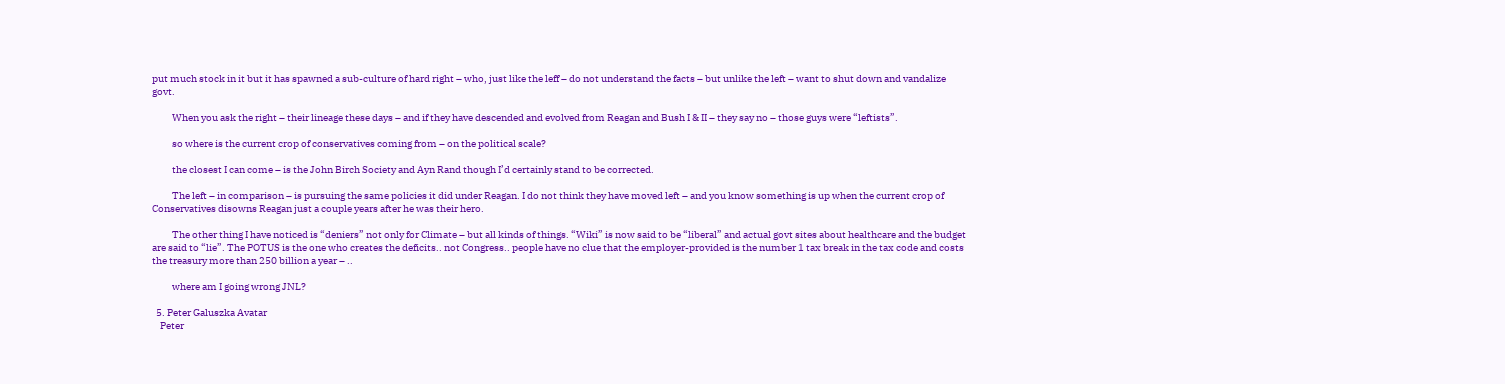put much stock in it but it has spawned a sub-culture of hard right – who, just like the leff – do not understand the facts – but unlike the left – want to shut down and vandalize govt.

          When you ask the right – their lineage these days – and if they have descended and evolved from Reagan and Bush I & II – they say no – those guys were “leftists”.

          so where is the current crop of conservatives coming from – on the political scale?

          the closest I can come – is the John Birch Society and Ayn Rand though I’d certainly stand to be corrected.

          The left – in comparison – is pursuing the same policies it did under Reagan. I do not think they have moved left – and you know something is up when the current crop of Conservatives disowns Reagan just a couple years after he was their hero.

          The other thing I have noticed is “deniers” not only for Climate – but all kinds of things. “Wiki” is now said to be “liberal” and actual govt sites about healthcare and the budget are said to “lie”. The POTUS is the one who creates the deficits.. not Congress.. people have no clue that the employer-provided is the number 1 tax break in the tax code and costs the treasury more than 250 billion a year – ..

          where am I going wrong JNL?

  5. Peter Galuszka Avatar
    Peter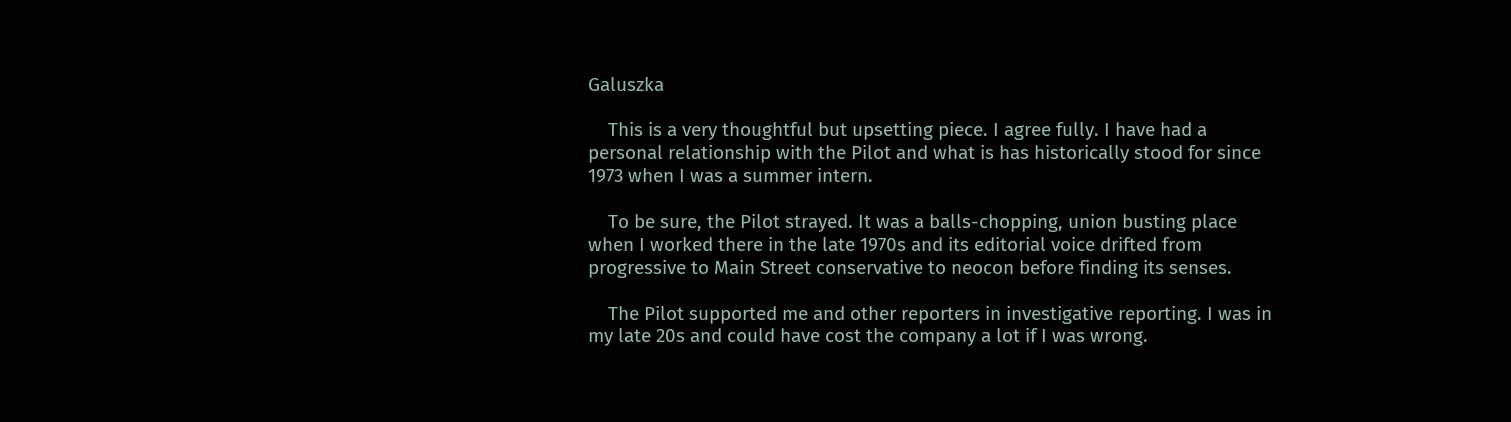Galuszka

    This is a very thoughtful but upsetting piece. I agree fully. I have had a personal relationship with the Pilot and what is has historically stood for since 1973 when I was a summer intern.

    To be sure, the Pilot strayed. It was a balls-chopping, union busting place when I worked there in the late 1970s and its editorial voice drifted from progressive to Main Street conservative to neocon before finding its senses.

    The Pilot supported me and other reporters in investigative reporting. I was in my late 20s and could have cost the company a lot if I was wrong.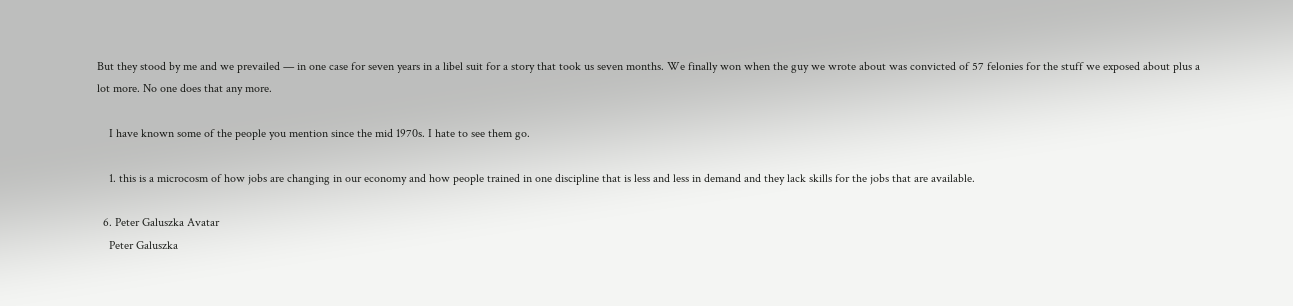But they stood by me and we prevailed — in one case for seven years in a libel suit for a story that took us seven months. We finally won when the guy we wrote about was convicted of 57 felonies for the stuff we exposed about plus a lot more. No one does that any more.

    I have known some of the people you mention since the mid 1970s. I hate to see them go.

    1. this is a microcosm of how jobs are changing in our economy and how people trained in one discipline that is less and less in demand and they lack skills for the jobs that are available.

  6. Peter Galuszka Avatar
    Peter Galuszka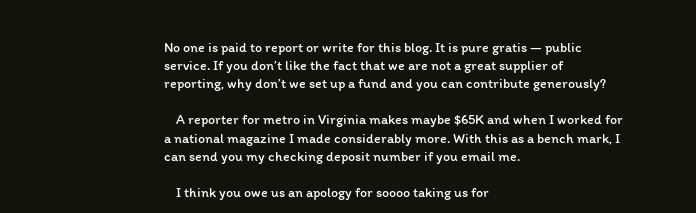No one is paid to report or write for this blog. It is pure gratis — public service. If you don’t like the fact that we are not a great supplier of reporting, why don’t we set up a fund and you can contribute generously?

    A reporter for metro in Virginia makes maybe $65K and when I worked for a national magazine I made considerably more. With this as a bench mark, I can send you my checking deposit number if you email me.

    I think you owe us an apology for soooo taking us for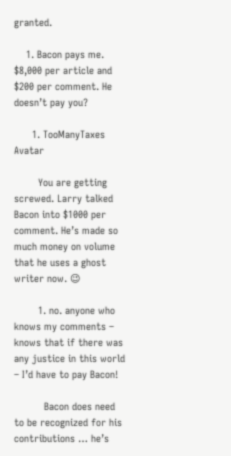granted.

    1. Bacon pays me. $8,000 per article and $200 per comment. He doesn’t pay you?

      1. TooManyTaxes Avatar

        You are getting screwed. Larry talked Bacon into $1000 per comment. He’s made so much money on volume that he uses a ghost writer now. 😉

        1. no. anyone who knows my comments – knows that if there was any justice in this world – I’d have to pay Bacon!

          Bacon does need to be recognized for his contributions … he’s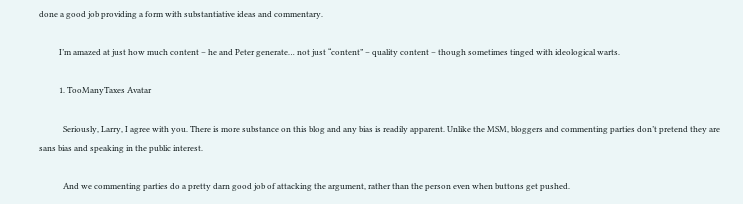done a good job providing a form with substantiative ideas and commentary.

          I’m amazed at just how much content – he and Peter generate… not just “content” – quality content – though sometimes tinged with ideological warts.

          1. TooManyTaxes Avatar

            Seriously, Larry, I agree with you. There is more substance on this blog and any bias is readily apparent. Unlike the MSM, bloggers and commenting parties don’t pretend they are sans bias and speaking in the public interest.

            And we commenting parties do a pretty darn good job of attacking the argument, rather than the person even when buttons get pushed.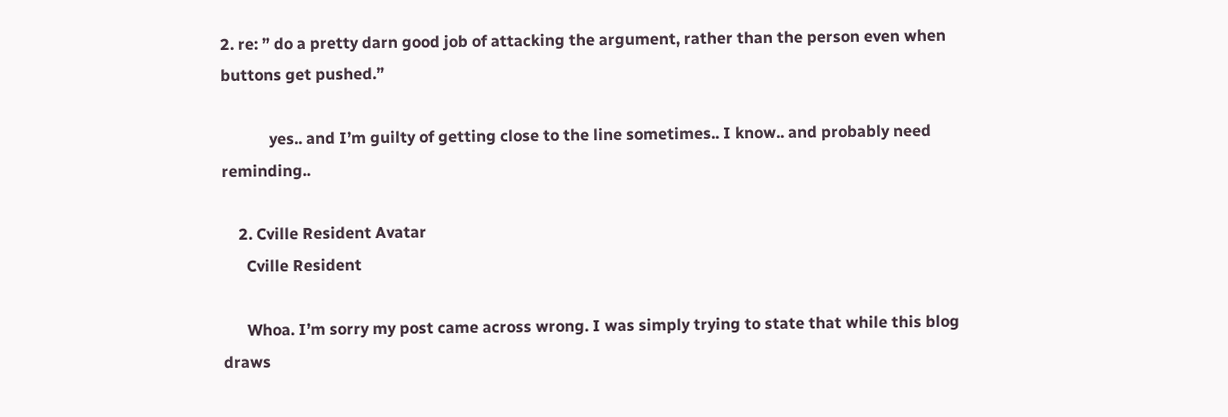2. re: ” do a pretty darn good job of attacking the argument, rather than the person even when buttons get pushed.”

            yes.. and I’m guilty of getting close to the line sometimes.. I know.. and probably need reminding..

    2. Cville Resident Avatar
      Cville Resident

      Whoa. I’m sorry my post came across wrong. I was simply trying to state that while this blog draws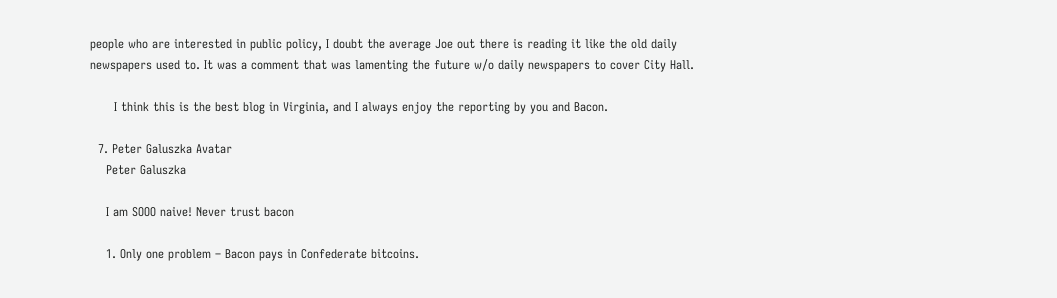people who are interested in public policy, I doubt the average Joe out there is reading it like the old daily newspapers used to. It was a comment that was lamenting the future w/o daily newspapers to cover City Hall.

      I think this is the best blog in Virginia, and I always enjoy the reporting by you and Bacon.

  7. Peter Galuszka Avatar
    Peter Galuszka

    I am SOOO naive! Never trust bacon

    1. Only one problem – Bacon pays in Confederate bitcoins.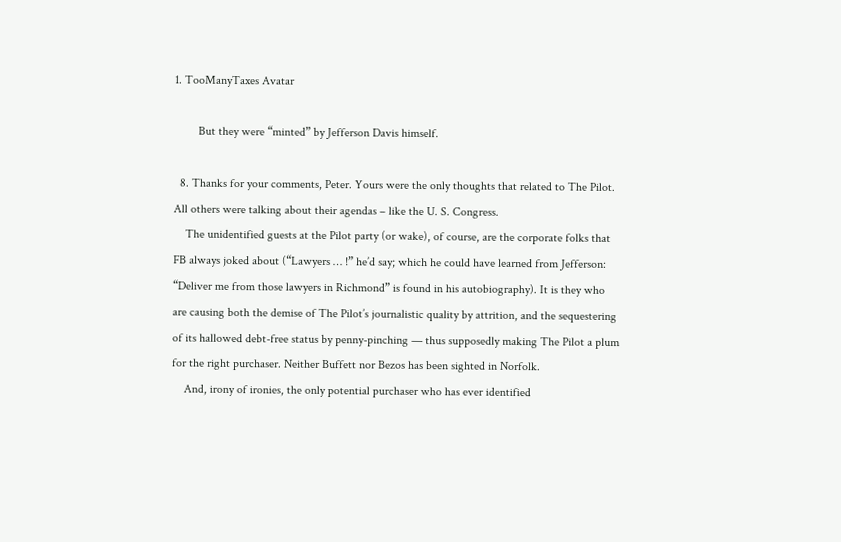1. TooManyTaxes Avatar

        But they were “minted” by Jefferson Davis himself.

  8. Thanks for your comments, Peter. Yours were the only thoughts that related to The Pilot. All others were talking about their agendas – like the U. S. Congress.
    The unidentified guests at the Pilot party (or wake), of course, are the corporate folks that FB always joked about (“Lawyers … !” he’d say; which he could have learned from Jefferson: “Deliver me from those lawyers in Richmond” is found in his autobiography). It is they who are causing both the demise of The Pilot’s journalistic quality by attrition, and the sequestering of its hallowed debt-free status by penny-pinching — thus supposedly making The Pilot a plum for the right purchaser. Neither Buffett nor Bezos has been sighted in Norfolk.
    And, irony of ironies, the only potential purchaser who has ever identified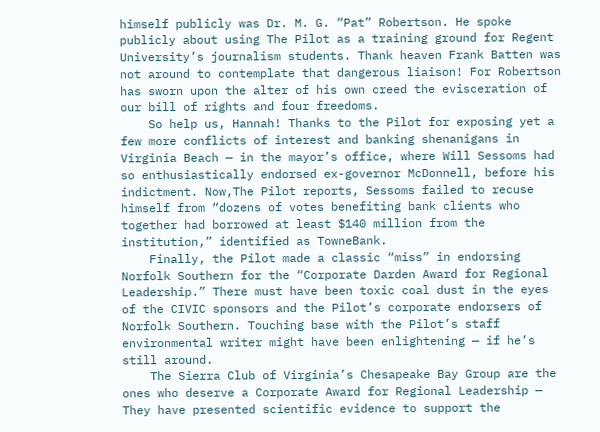himself publicly was Dr. M. G. “Pat” Robertson. He spoke publicly about using The Pilot as a training ground for Regent University’s journalism students. Thank heaven Frank Batten was not around to contemplate that dangerous liaison! For Robertson has sworn upon the alter of his own creed the evisceration of our bill of rights and four freedoms.
    So help us, Hannah! Thanks to the Pilot for exposing yet a few more conflicts of interest and banking shenanigans in Virginia Beach — in the mayor’s office, where Will Sessoms had so enthusiastically endorsed ex-governor McDonnell, before his indictment. Now,The Pilot reports, Sessoms failed to recuse himself from “dozens of votes benefiting bank clients who together had borrowed at least $140 million from the institution,” identified as TowneBank.
    Finally, the Pilot made a classic “miss” in endorsing Norfolk Southern for the “Corporate Darden Award for Regional Leadership.” There must have been toxic coal dust in the eyes of the CIVIC sponsors and the Pilot’s corporate endorsers of Norfolk Southern. Touching base with the Pilot’s staff environmental writer might have been enlightening — if he’s still around.
    The Sierra Club of Virginia’s Chesapeake Bay Group are the ones who deserve a Corporate Award for Regional Leadership — They have presented scientific evidence to support the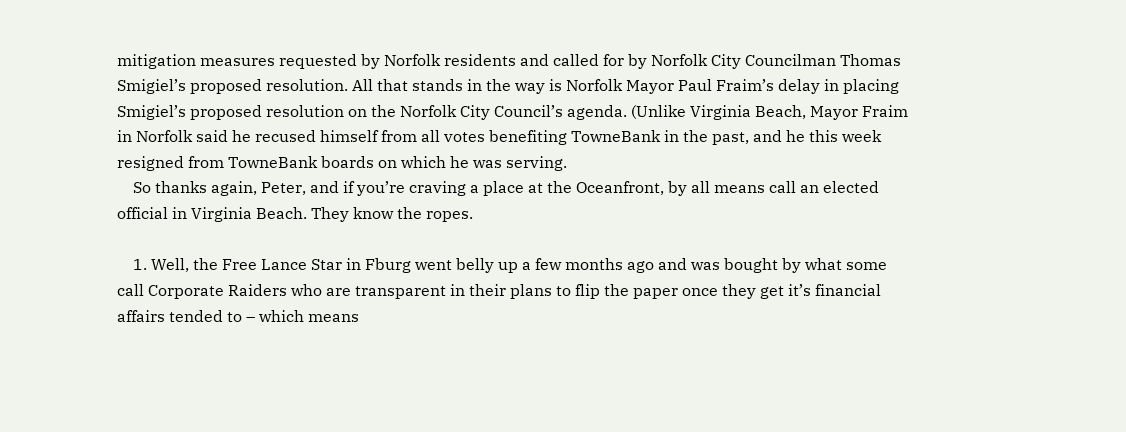mitigation measures requested by Norfolk residents and called for by Norfolk City Councilman Thomas Smigiel’s proposed resolution. All that stands in the way is Norfolk Mayor Paul Fraim’s delay in placing Smigiel’s proposed resolution on the Norfolk City Council’s agenda. (Unlike Virginia Beach, Mayor Fraim in Norfolk said he recused himself from all votes benefiting TowneBank in the past, and he this week resigned from TowneBank boards on which he was serving.
    So thanks again, Peter, and if you’re craving a place at the Oceanfront, by all means call an elected official in Virginia Beach. They know the ropes.

    1. Well, the Free Lance Star in Fburg went belly up a few months ago and was bought by what some call Corporate Raiders who are transparent in their plans to flip the paper once they get it’s financial affairs tended to – which means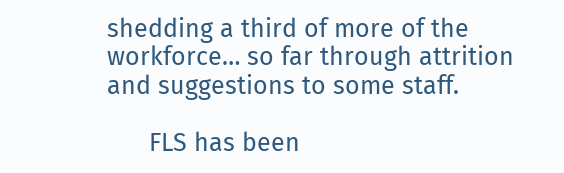shedding a third of more of the workforce… so far through attrition and suggestions to some staff.

      FLS has been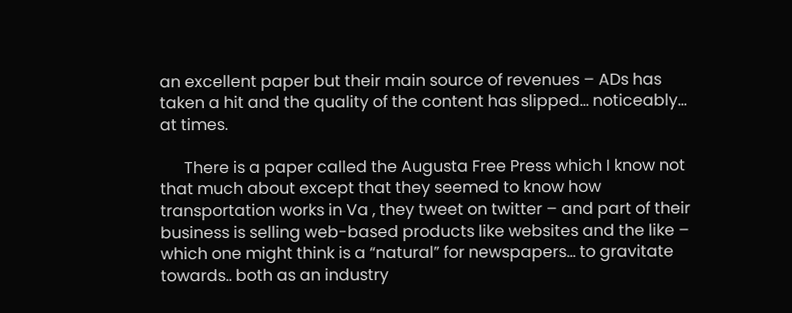an excellent paper but their main source of revenues – ADs has taken a hit and the quality of the content has slipped… noticeably… at times.

      There is a paper called the Augusta Free Press which I know not that much about except that they seemed to know how transportation works in Va , they tweet on twitter – and part of their business is selling web-based products like websites and the like – which one might think is a “natural” for newspapers… to gravitate towards.. both as an industry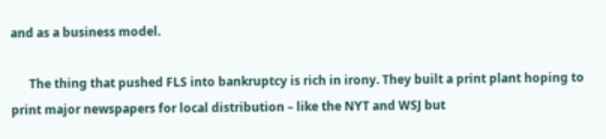and as a business model.

      The thing that pushed FLS into bankruptcy is rich in irony. They built a print plant hoping to print major newspapers for local distribution – like the NYT and WSJ but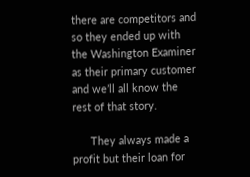there are competitors and so they ended up with the Washington Examiner as their primary customer and we’ll all know the rest of that story.

      They always made a profit but their loan for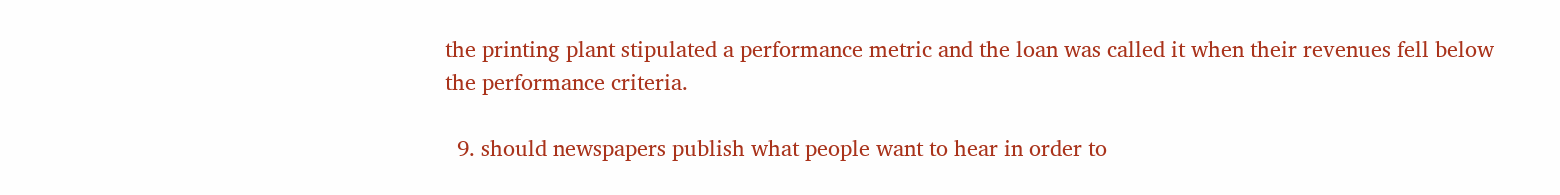the printing plant stipulated a performance metric and the loan was called it when their revenues fell below the performance criteria.

  9. should newspapers publish what people want to hear in order to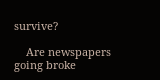survive?

    Are newspapers going broke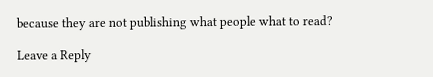because they are not publishing what people what to read?

Leave a Reply